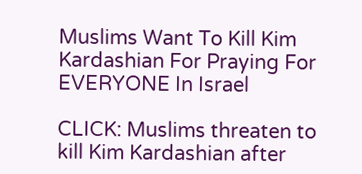Muslims Want To Kill Kim Kardashian For Praying For EVERYONE In Israel

CLICK: Muslims threaten to kill Kim Kardashian after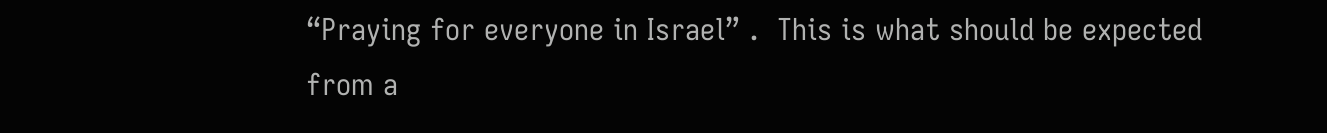“Praying for everyone in Israel” .  This is what should be expected from a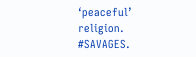‘peaceful’ religion.  #SAVAGES.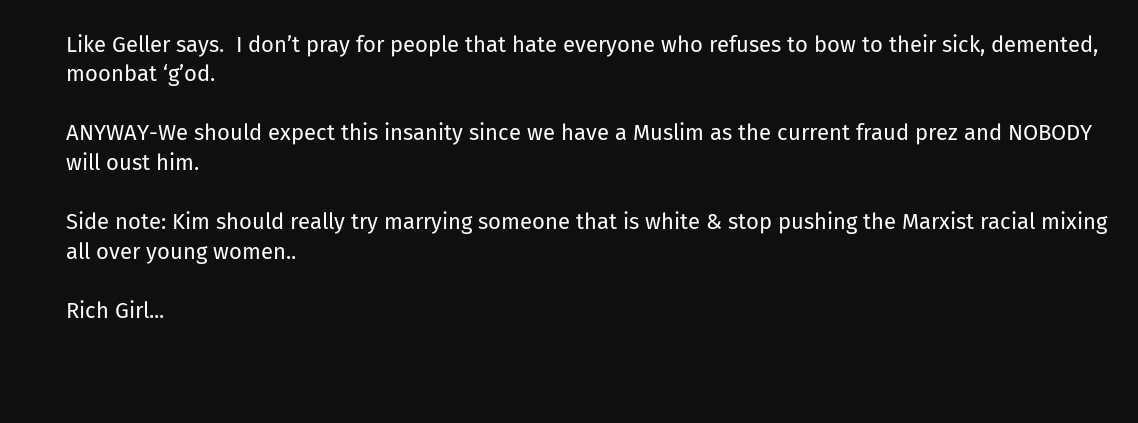Like Geller says.  I don’t pray for people that hate everyone who refuses to bow to their sick, demented, moonbat ‘g’od.

ANYWAY-We should expect this insanity since we have a Muslim as the current fraud prez and NOBODY will oust him.

Side note: Kim should really try marrying someone that is white & stop pushing the Marxist racial mixing all over young women..

Rich Girl...